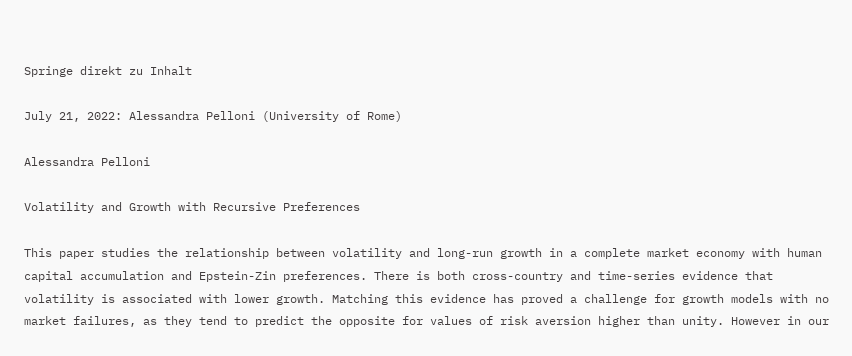Springe direkt zu Inhalt

July 21, 2022: Alessandra Pelloni (University of Rome)

Alessandra Pelloni

Volatility and Growth with Recursive Preferences

This paper studies the relationship between volatility and long-run growth in a complete market economy with human capital accumulation and Epstein-Zin preferences. There is both cross-country and time-series evidence that volatility is associated with lower growth. Matching this evidence has proved a challenge for growth models with no market failures, as they tend to predict the opposite for values of risk aversion higher than unity. However in our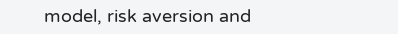model, risk aversion and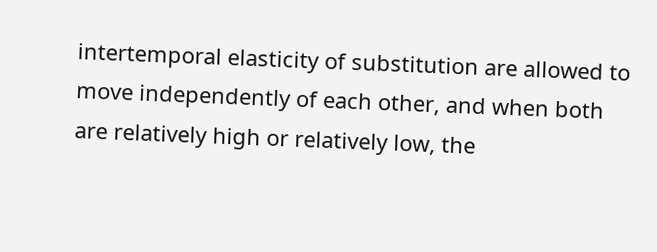intertemporal elasticity of substitution are allowed to move independently of each other, and when both are relatively high or relatively low, the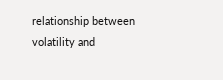relationship between volatility and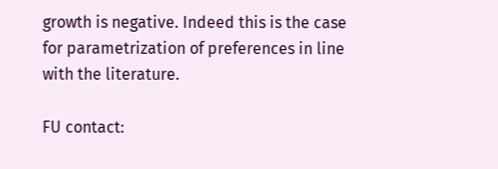growth is negative. Indeed this is the case for parametrization of preferences in line with the literature.

FU contact: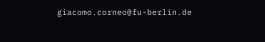giacomo.corneo@fu-berlin.de